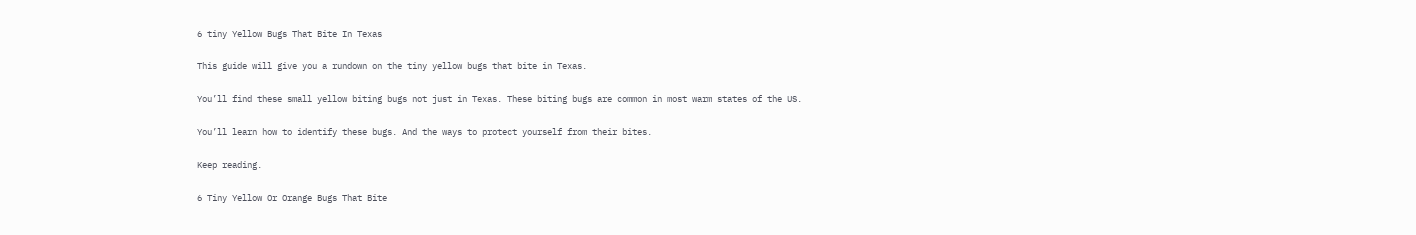6 tiny Yellow Bugs That Bite In Texas

This guide will give you a rundown on the tiny yellow bugs that bite in Texas.

You’ll find these small yellow biting bugs not just in Texas. These biting bugs are common in most warm states of the US.

You’ll learn how to identify these bugs. And the ways to protect yourself from their bites.

Keep reading.

6 Tiny Yellow Or Orange Bugs That Bite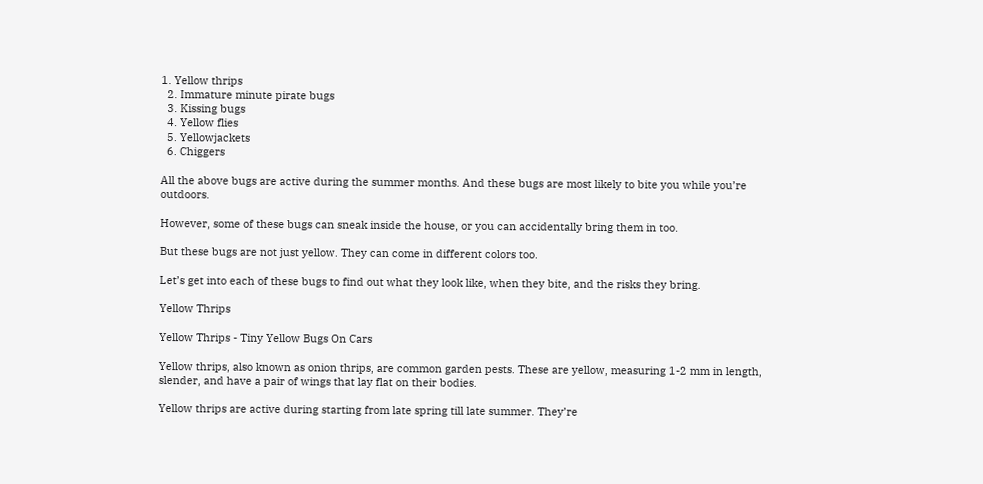1. Yellow thrips
  2. Immature minute pirate bugs
  3. Kissing bugs
  4. Yellow flies
  5. Yellowjackets
  6. Chiggers

All the above bugs are active during the summer months. And these bugs are most likely to bite you while you’re outdoors.

However, some of these bugs can sneak inside the house, or you can accidentally bring them in too.

But these bugs are not just yellow. They can come in different colors too.

Let’s get into each of these bugs to find out what they look like, when they bite, and the risks they bring.

Yellow Thrips

Yellow Thrips - Tiny Yellow Bugs On Cars

Yellow thrips, also known as onion thrips, are common garden pests. These are yellow, measuring 1-2 mm in length, slender, and have a pair of wings that lay flat on their bodies.

Yellow thrips are active during starting from late spring till late summer. They’re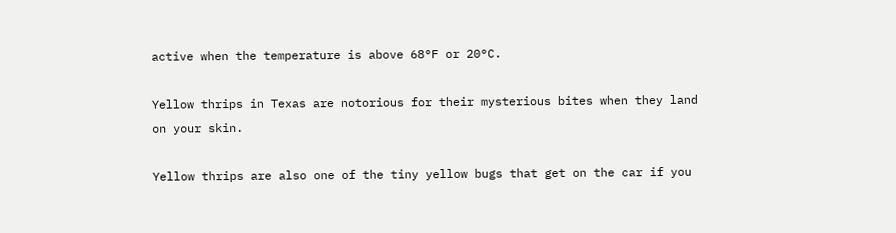active when the temperature is above 68°F or 20°C.

Yellow thrips in Texas are notorious for their mysterious bites when they land on your skin.

Yellow thrips are also one of the tiny yellow bugs that get on the car if you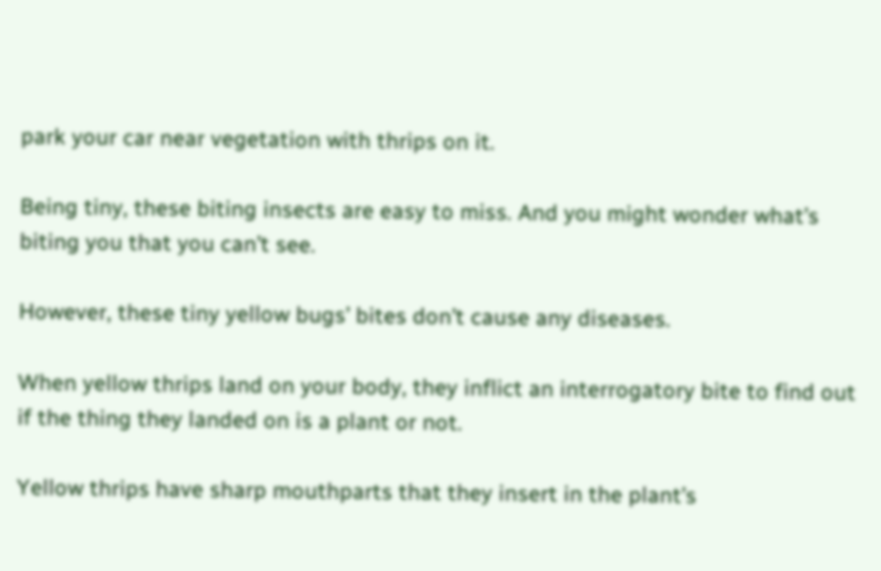park your car near vegetation with thrips on it.

Being tiny, these biting insects are easy to miss. And you might wonder what’s biting you that you can’t see.

However, these tiny yellow bugs’ bites don’t cause any diseases.

When yellow thrips land on your body, they inflict an interrogatory bite to find out if the thing they landed on is a plant or not.

Yellow thrips have sharp mouthparts that they insert in the plant’s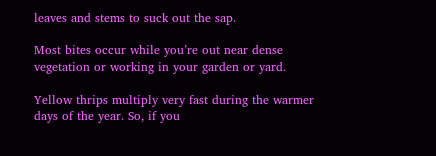leaves and stems to suck out the sap.

Most bites occur while you’re out near dense vegetation or working in your garden or yard.

Yellow thrips multiply very fast during the warmer days of the year. So, if you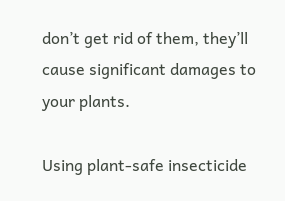don’t get rid of them, they’ll cause significant damages to your plants.

Using plant-safe insecticide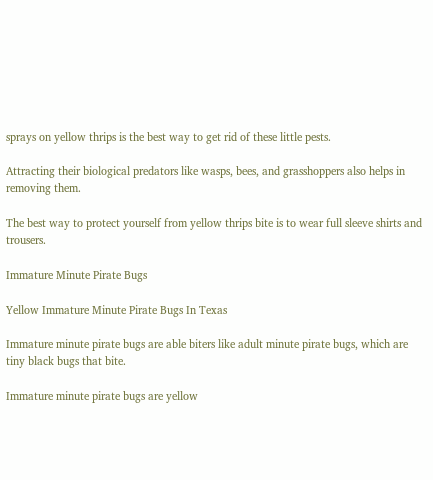sprays on yellow thrips is the best way to get rid of these little pests.

Attracting their biological predators like wasps, bees, and grasshoppers also helps in removing them.

The best way to protect yourself from yellow thrips bite is to wear full sleeve shirts and trousers.

Immature Minute Pirate Bugs

Yellow Immature Minute Pirate Bugs In Texas

Immature minute pirate bugs are able biters like adult minute pirate bugs, which are tiny black bugs that bite.

Immature minute pirate bugs are yellow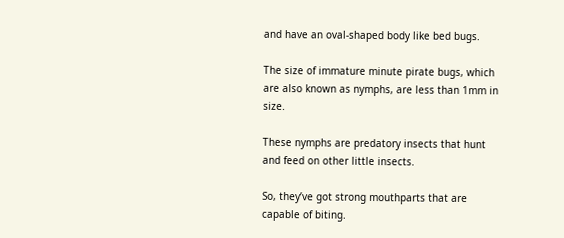and have an oval-shaped body like bed bugs.

The size of immature minute pirate bugs, which are also known as nymphs, are less than 1mm in size.

These nymphs are predatory insects that hunt and feed on other little insects.

So, they’ve got strong mouthparts that are capable of biting.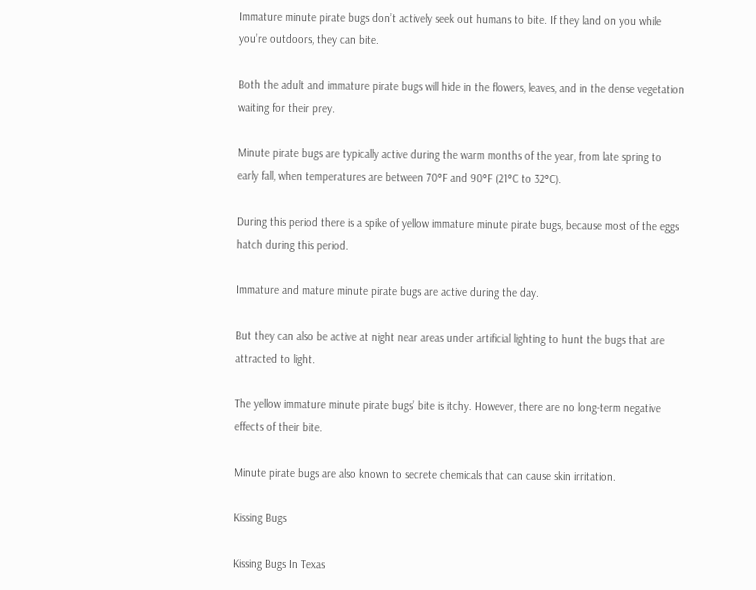Immature minute pirate bugs don’t actively seek out humans to bite. If they land on you while you’re outdoors, they can bite.

Both the adult and immature pirate bugs will hide in the flowers, leaves, and in the dense vegetation waiting for their prey.

Minute pirate bugs are typically active during the warm months of the year, from late spring to early fall, when temperatures are between 70°F and 90°F (21°C to 32°C).

During this period there is a spike of yellow immature minute pirate bugs, because most of the eggs hatch during this period.

Immature and mature minute pirate bugs are active during the day.

But they can also be active at night near areas under artificial lighting to hunt the bugs that are attracted to light.

The yellow immature minute pirate bugs’ bite is itchy. However, there are no long-term negative effects of their bite.

Minute pirate bugs are also known to secrete chemicals that can cause skin irritation.

Kissing Bugs

Kissing Bugs In Texas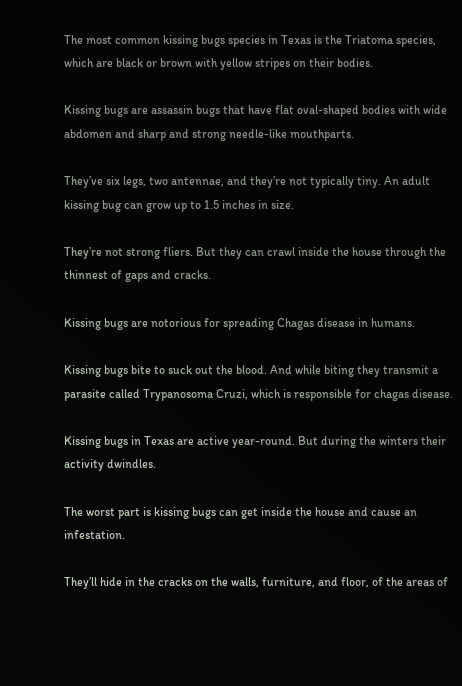The most common kissing bugs species in Texas is the Triatoma species, which are black or brown with yellow stripes on their bodies.

Kissing bugs are assassin bugs that have flat oval-shaped bodies with wide abdomen and sharp and strong needle-like mouthparts.

They’ve six legs, two antennae, and they’re not typically tiny. An adult kissing bug can grow up to 1.5 inches in size.

They’re not strong fliers. But they can crawl inside the house through the thinnest of gaps and cracks.

Kissing bugs are notorious for spreading Chagas disease in humans.

Kissing bugs bite to suck out the blood. And while biting they transmit a parasite called Trypanosoma Cruzi, which is responsible for chagas disease.

Kissing bugs in Texas are active year-round. But during the winters their activity dwindles.

The worst part is kissing bugs can get inside the house and cause an infestation.

They’ll hide in the cracks on the walls, furniture, and floor, of the areas of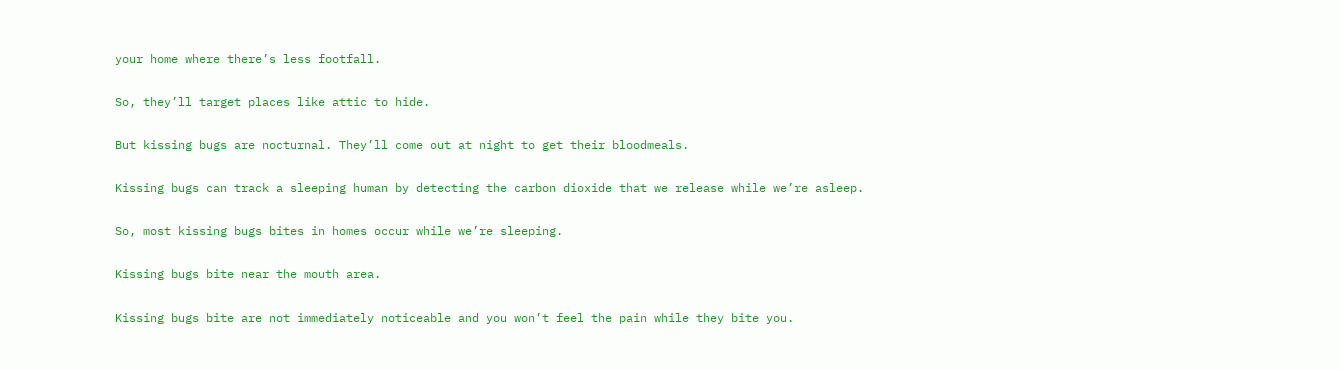your home where there’s less footfall.

So, they’ll target places like attic to hide.

But kissing bugs are nocturnal. They’ll come out at night to get their bloodmeals.

Kissing bugs can track a sleeping human by detecting the carbon dioxide that we release while we’re asleep.

So, most kissing bugs bites in homes occur while we’re sleeping.

Kissing bugs bite near the mouth area.

Kissing bugs bite are not immediately noticeable and you won’t feel the pain while they bite you.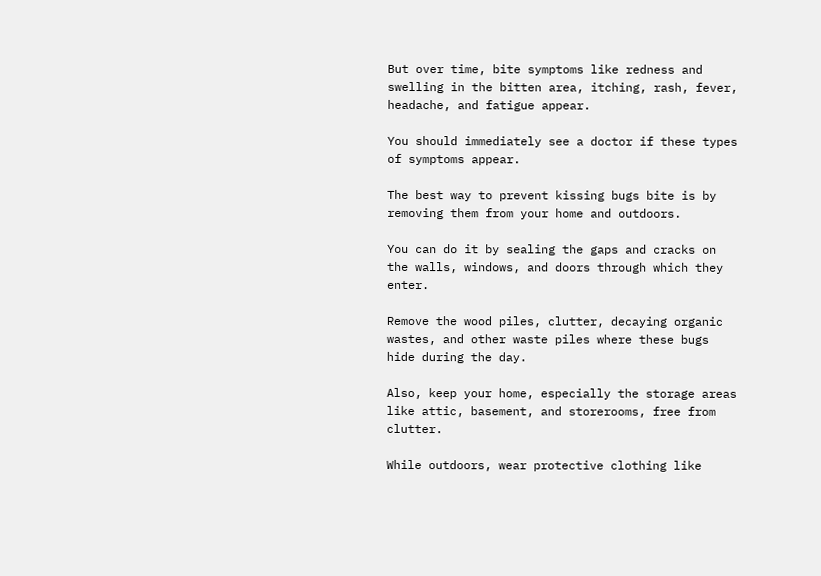But over time, bite symptoms like redness and swelling in the bitten area, itching, rash, fever, headache, and fatigue appear.

You should immediately see a doctor if these types of symptoms appear.

The best way to prevent kissing bugs bite is by removing them from your home and outdoors.

You can do it by sealing the gaps and cracks on the walls, windows, and doors through which they enter.

Remove the wood piles, clutter, decaying organic wastes, and other waste piles where these bugs hide during the day.

Also, keep your home, especially the storage areas like attic, basement, and storerooms, free from clutter.

While outdoors, wear protective clothing like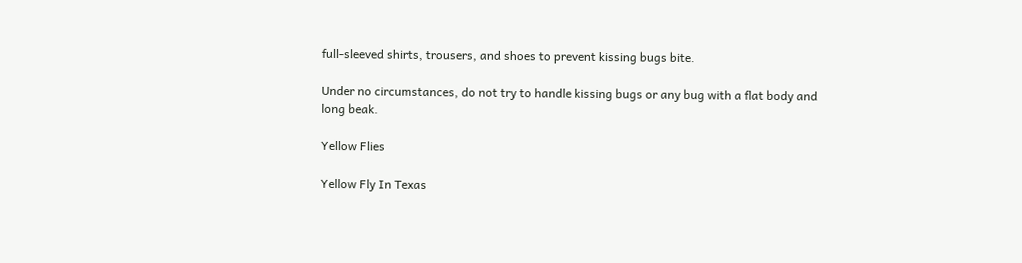full-sleeved shirts, trousers, and shoes to prevent kissing bugs bite.

Under no circumstances, do not try to handle kissing bugs or any bug with a flat body and long beak.

Yellow Flies

Yellow Fly In Texas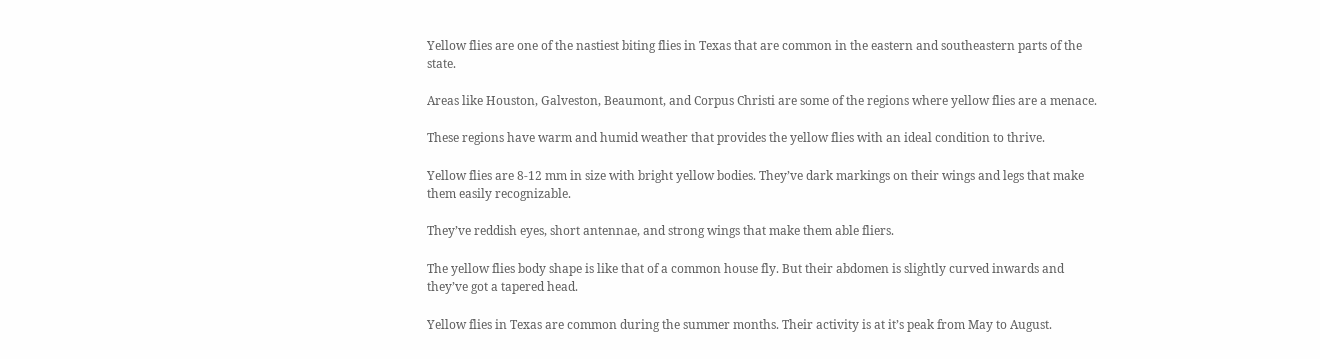Yellow flies are one of the nastiest biting flies in Texas that are common in the eastern and southeastern parts of the state.

Areas like Houston, Galveston, Beaumont, and Corpus Christi are some of the regions where yellow flies are a menace.

These regions have warm and humid weather that provides the yellow flies with an ideal condition to thrive.

Yellow flies are 8-12 mm in size with bright yellow bodies. They’ve dark markings on their wings and legs that make them easily recognizable.

They’ve reddish eyes, short antennae, and strong wings that make them able fliers.

The yellow flies body shape is like that of a common house fly. But their abdomen is slightly curved inwards and they’ve got a tapered head.

Yellow flies in Texas are common during the summer months. Their activity is at it’s peak from May to August.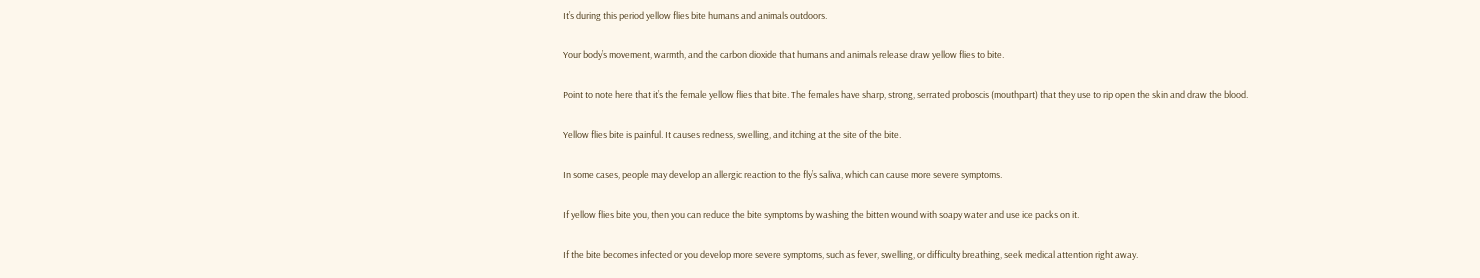It’s during this period yellow flies bite humans and animals outdoors.

Your body’s movement, warmth, and the carbon dioxide that humans and animals release draw yellow flies to bite.

Point to note here that it’s the female yellow flies that bite. The females have sharp, strong, serrated proboscis (mouthpart) that they use to rip open the skin and draw the blood.

Yellow flies bite is painful. It causes redness, swelling, and itching at the site of the bite.

In some cases, people may develop an allergic reaction to the fly’s saliva, which can cause more severe symptoms.

If yellow flies bite you, then you can reduce the bite symptoms by washing the bitten wound with soapy water and use ice packs on it.

If the bite becomes infected or you develop more severe symptoms, such as fever, swelling, or difficulty breathing, seek medical attention right away.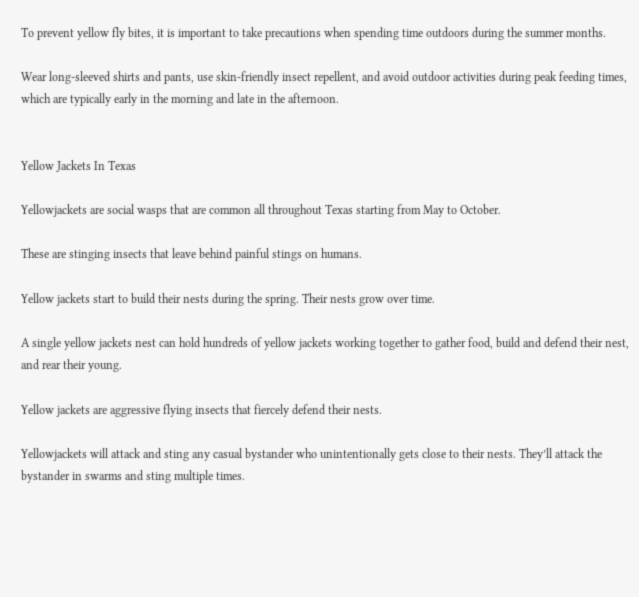To prevent yellow fly bites, it is important to take precautions when spending time outdoors during the summer months.

Wear long-sleeved shirts and pants, use skin-friendly insect repellent, and avoid outdoor activities during peak feeding times, which are typically early in the morning and late in the afternoon.


Yellow Jackets In Texas

Yellowjackets are social wasps that are common all throughout Texas starting from May to October.

These are stinging insects that leave behind painful stings on humans.

Yellow jackets start to build their nests during the spring. Their nests grow over time.

A single yellow jackets nest can hold hundreds of yellow jackets working together to gather food, build and defend their nest, and rear their young.

Yellow jackets are aggressive flying insects that fiercely defend their nests.

Yellowjackets will attack and sting any casual bystander who unintentionally gets close to their nests. They’ll attack the bystander in swarms and sting multiple times.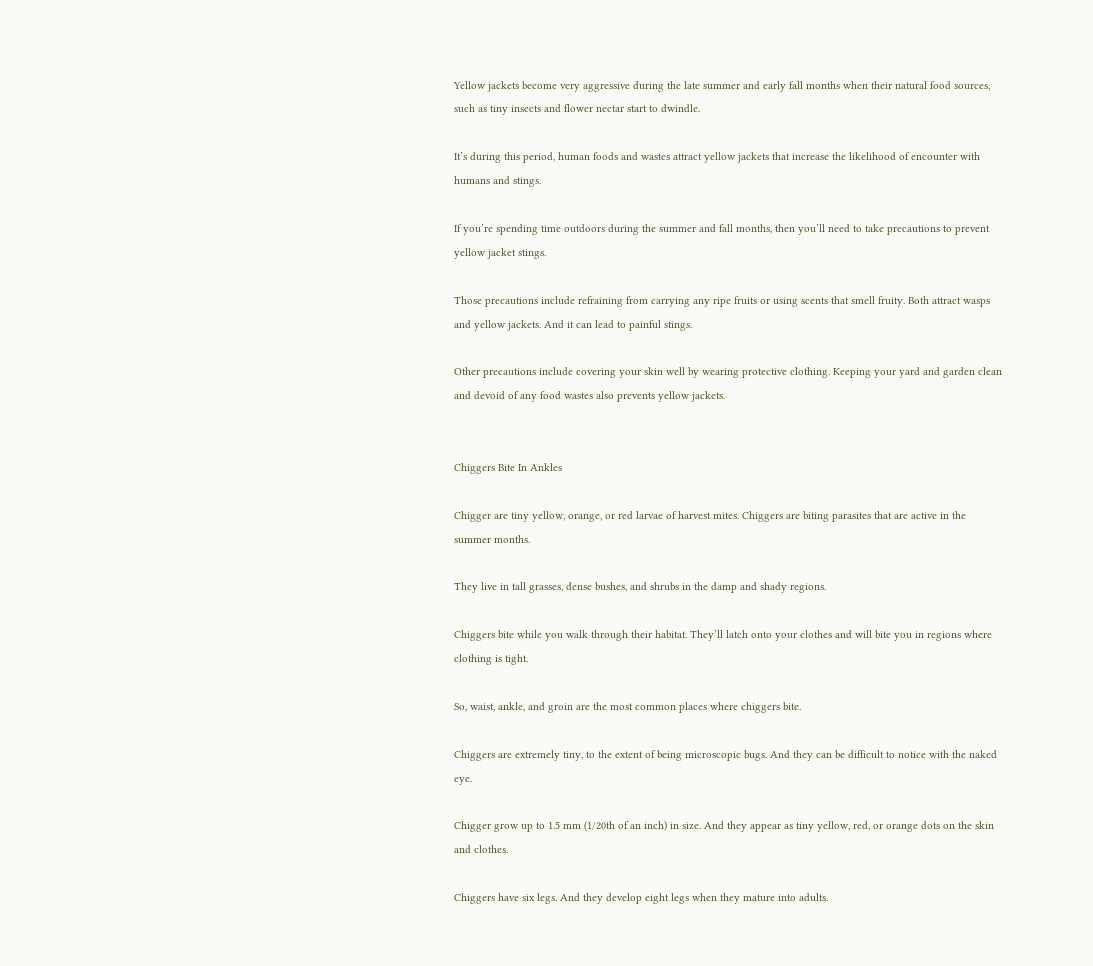Yellow jackets become very aggressive during the late summer and early fall months when their natural food sources, such as tiny insects and flower nectar start to dwindle.

It’s during this period, human foods and wastes attract yellow jackets that increase the likelihood of encounter with humans and stings.

If you’re spending time outdoors during the summer and fall months, then you’ll need to take precautions to prevent yellow jacket stings.

Those precautions include refraining from carrying any ripe fruits or using scents that smell fruity. Both attract wasps and yellow jackets. And it can lead to painful stings.

Other precautions include covering your skin well by wearing protective clothing. Keeping your yard and garden clean and devoid of any food wastes also prevents yellow jackets.


Chiggers Bite In Ankles

Chigger are tiny yellow, orange, or red larvae of harvest mites. Chiggers are biting parasites that are active in the summer months.

They live in tall grasses, dense bushes, and shrubs in the damp and shady regions.

Chiggers bite while you walk through their habitat. They’ll latch onto your clothes and will bite you in regions where clothing is tight.

So, waist, ankle, and groin are the most common places where chiggers bite.

Chiggers are extremely tiny, to the extent of being microscopic bugs. And they can be difficult to notice with the naked eye.

Chigger grow up to 1.5 mm (1/20th of an inch) in size. And they appear as tiny yellow, red, or orange dots on the skin and clothes.

Chiggers have six legs. And they develop eight legs when they mature into adults.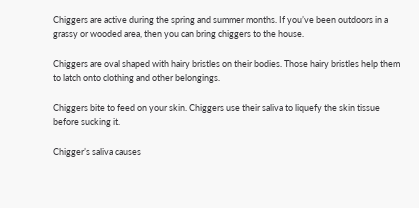Chiggers are active during the spring and summer months. If you’ve been outdoors in a grassy or wooded area, then you can bring chiggers to the house.

Chiggers are oval shaped with hairy bristles on their bodies. Those hairy bristles help them to latch onto clothing and other belongings.

Chiggers bite to feed on your skin. Chiggers use their saliva to liquefy the skin tissue before sucking it.

Chigger’s saliva causes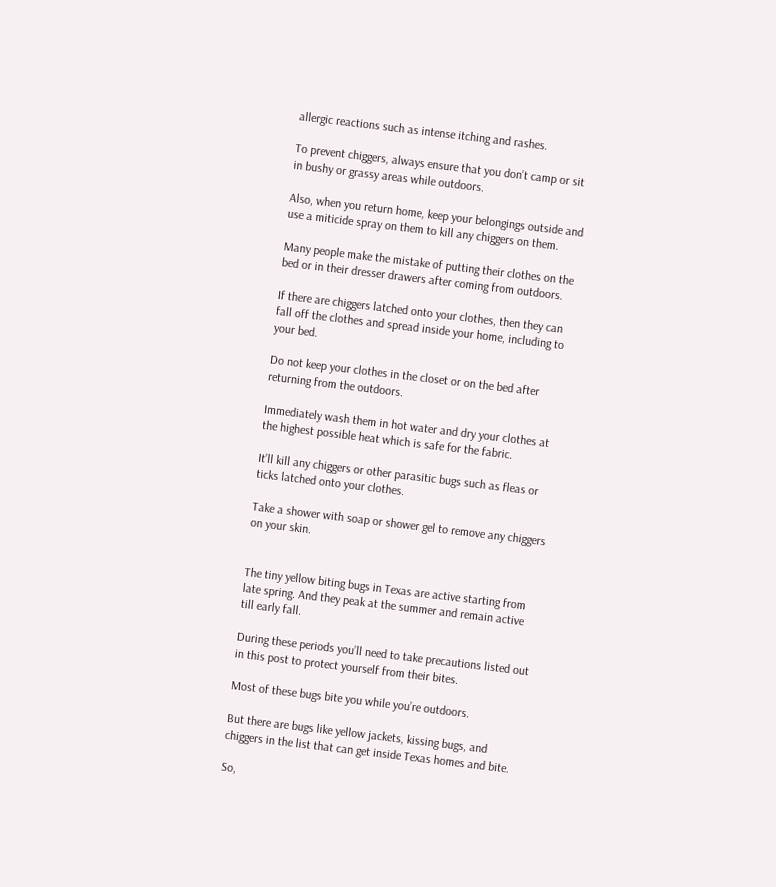allergic reactions such as intense itching and rashes.

To prevent chiggers, always ensure that you don’t camp or sit in bushy or grassy areas while outdoors.

Also, when you return home, keep your belongings outside and use a miticide spray on them to kill any chiggers on them.

Many people make the mistake of putting their clothes on the bed or in their dresser drawers after coming from outdoors.

If there are chiggers latched onto your clothes, then they can fall off the clothes and spread inside your home, including to your bed.

Do not keep your clothes in the closet or on the bed after returning from the outdoors.

Immediately wash them in hot water and dry your clothes at the highest possible heat which is safe for the fabric.

It’ll kill any chiggers or other parasitic bugs such as fleas or ticks latched onto your clothes.

Take a shower with soap or shower gel to remove any chiggers on your skin.


The tiny yellow biting bugs in Texas are active starting from late spring. And they peak at the summer and remain active till early fall.

During these periods you’ll need to take precautions listed out in this post to protect yourself from their bites.

Most of these bugs bite you while you’re outdoors.

But there are bugs like yellow jackets, kissing bugs, and chiggers in the list that can get inside Texas homes and bite.

So,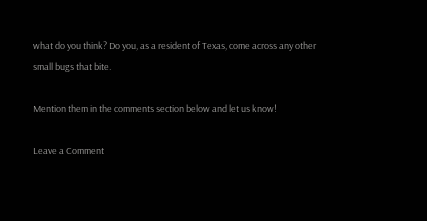what do you think? Do you, as a resident of Texas, come across any other small bugs that bite.

Mention them in the comments section below and let us know!

Leave a Comment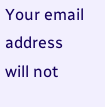Your email address will not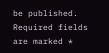be published. Required fields are marked *